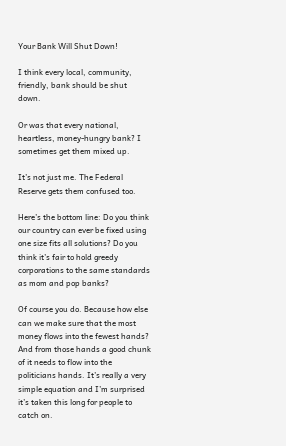Your Bank Will Shut Down!

I think every local, community, friendly, bank should be shut down.

Or was that every national, heartless, money-hungry bank? I sometimes get them mixed up.

It’s not just me. The Federal Reserve gets them confused too.

Here’s the bottom line: Do you think our country can ever be fixed using one size fits all solutions? Do you think it’s fair to hold greedy corporations to the same standards as mom and pop banks?

Of course you do. Because how else can we make sure that the most money flows into the fewest hands? And from those hands a good chunk of it needs to flow into the politicians hands. It’s really a very simple equation and I’m surprised it’s taken this long for people to catch on.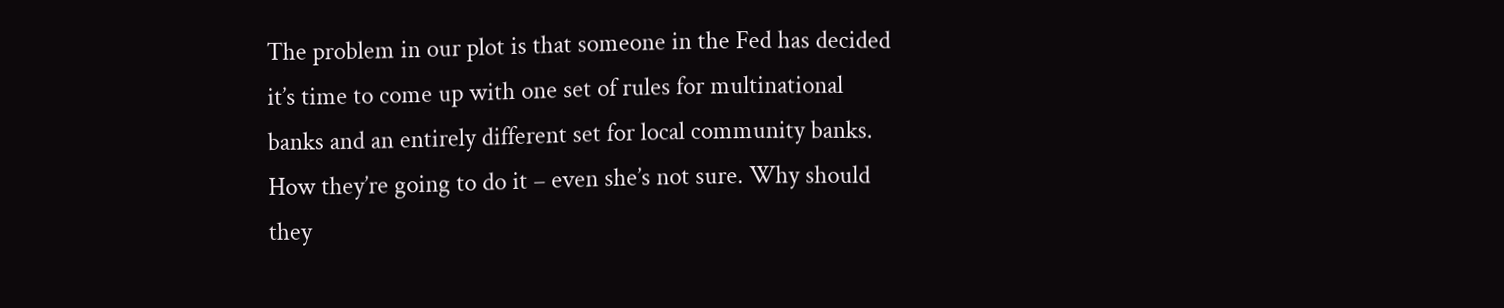The problem in our plot is that someone in the Fed has decided it’s time to come up with one set of rules for multinational banks and an entirely different set for local community banks. How they’re going to do it – even she’s not sure. Why should they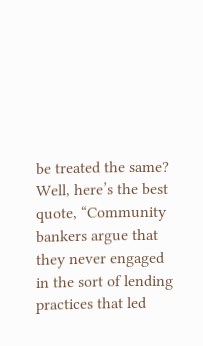be treated the same? Well, here’s the best quote, “Community bankers argue that they never engaged in the sort of lending practices that led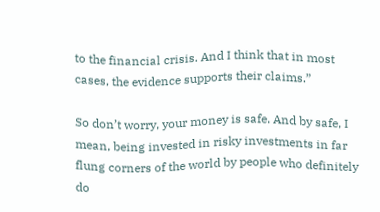to the financial crisis. And I think that in most cases, the evidence supports their claims.”

So don’t worry, your money is safe. And by safe, I mean, being invested in risky investments in far flung corners of the world by people who definitely do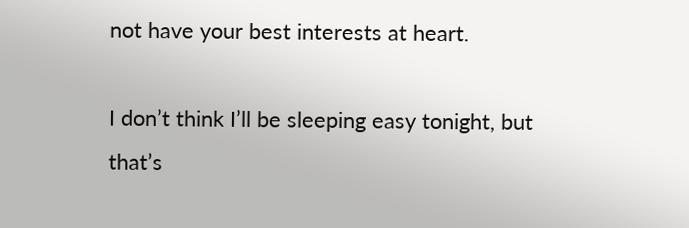not have your best interests at heart.

I don’t think I’ll be sleeping easy tonight, but that’s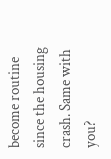become routine since the housing crash. Same with you?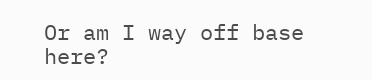Or am I way off base here?